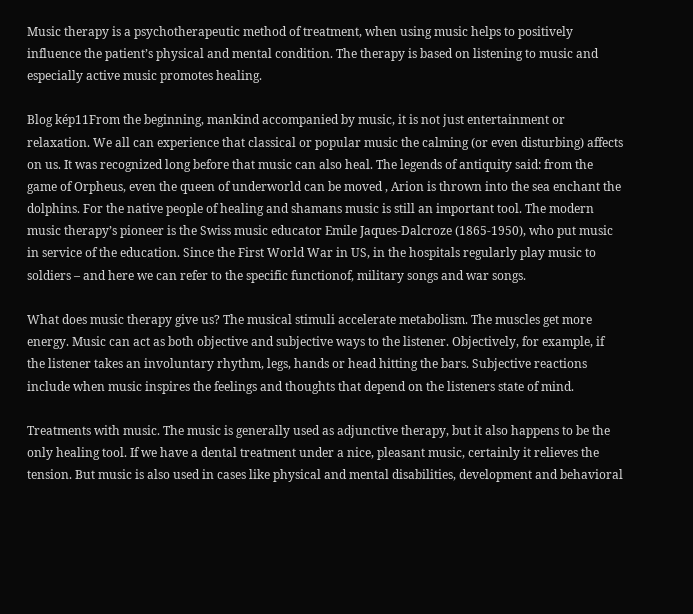Music therapy is a psychotherapeutic method of treatment, when using music helps to positively influence the patient’s physical and mental condition. The therapy is based on listening to music and especially active music promotes healing.

Blog kép11From the beginning, mankind accompanied by music, it is not just entertainment or relaxation. We all can experience that classical or popular music the calming (or even disturbing) affects on us. It was recognized long before that music can also heal. The legends of antiquity said: from the game of Orpheus, even the queen of underworld can be moved , Arion is thrown into the sea enchant the dolphins. For the native people of healing and shamans music is still an important tool. The modern music therapy’s pioneer is the Swiss music educator Emile Jaques-Dalcroze (1865-1950), who put music in service of the education. Since the First World War in US, in the hospitals regularly play music to soldiers – and here we can refer to the specific functionof, military songs and war songs.

What does music therapy give us? The musical stimuli accelerate metabolism. The muscles get more energy. Music can act as both objective and subjective ways to the listener. Objectively, for example, if the listener takes an involuntary rhythm, legs, hands or head hitting the bars. Subjective reactions include when music inspires the feelings and thoughts that depend on the listeners state of mind.

Treatments with music. The music is generally used as adjunctive therapy, but it also happens to be the only healing tool. If we have a dental treatment under a nice, pleasant music, certainly it relieves the tension. But music is also used in cases like physical and mental disabilities, development and behavioral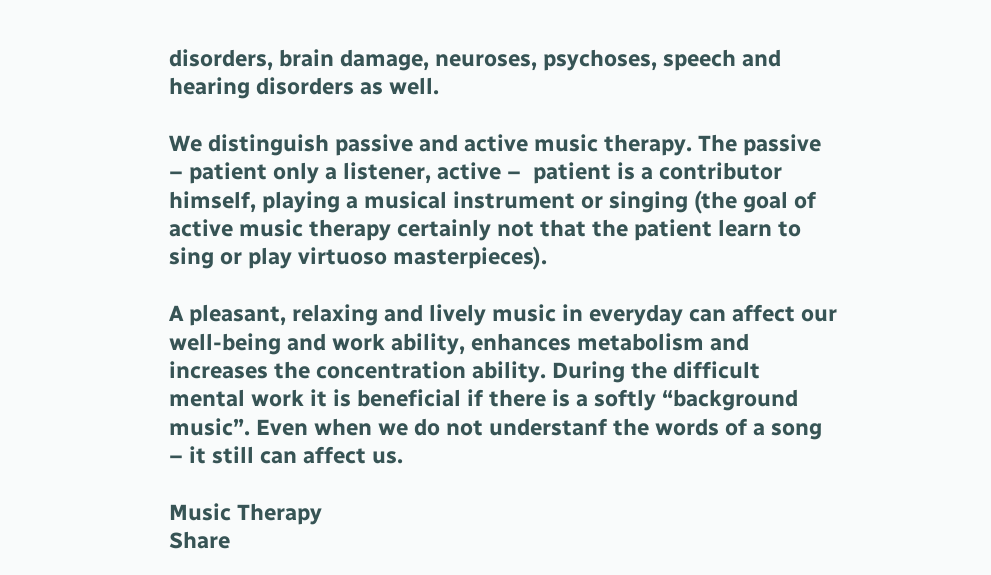disorders, brain damage, neuroses, psychoses, speech and hearing disorders as well.

We distinguish passive and active music therapy. The passive  – patient only a listener, active –  patient is a contributor himself, playing a musical instrument or singing (the goal of active music therapy certainly not that the patient learn to sing or play virtuoso masterpieces).

A pleasant, relaxing and lively music in everyday can affect our well-being and work ability, enhances metabolism and increases the concentration ability. During the difficult mental work it is beneficial if there is a softly “background music”. Even when we do not understanf the words of a song – it still can affect us.

Music Therapy
Share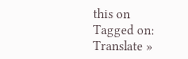this on
Tagged on:
Translate »